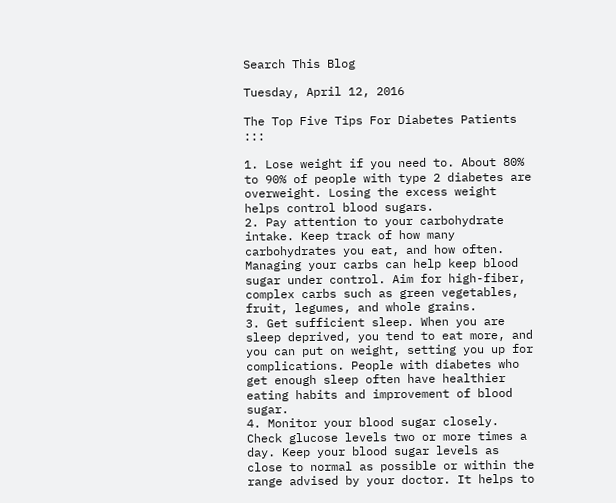Search This Blog

Tuesday, April 12, 2016

The Top Five Tips For Diabetes Patients :::

1. Lose weight if you need to. About 80% to 90% of people with type 2 diabetes are overweight. Losing the excess weight helps control blood sugars.
2. Pay attention to your carbohydrate intake. Keep track of how many carbohydrates you eat, and how often. Managing your carbs can help keep blood sugar under control. Aim for high-fiber, complex carbs such as green vegetables, fruit, legumes, and whole grains.
3. Get sufficient sleep. When you are sleep deprived, you tend to eat more, and you can put on weight, setting you up for complications. People with diabetes who get enough sleep often have healthier eating habits and improvement of blood sugar.
4. Monitor your blood sugar closely. Check glucose levels two or more times a day. Keep your blood sugar levels as close to normal as possible or within the range advised by your doctor. It helps to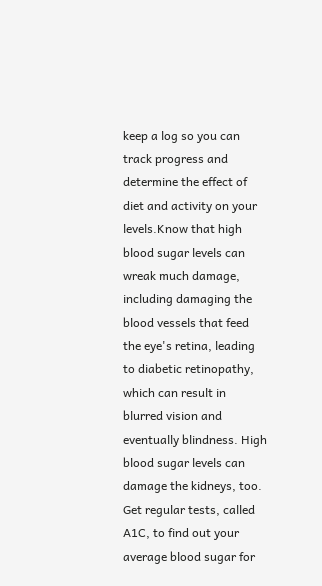keep a log so you can track progress and determine the effect of diet and activity on your levels.Know that high blood sugar levels can wreak much damage, including damaging the blood vessels that feed the eye's retina, leading to diabetic retinopathy, which can result in blurred vision and eventually blindness. High blood sugar levels can damage the kidneys, too. Get regular tests, called A1C, to find out your average blood sugar for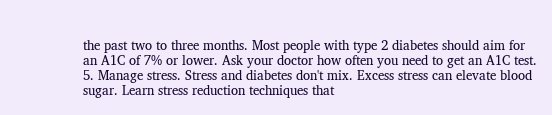the past two to three months. Most people with type 2 diabetes should aim for an A1C of 7% or lower. Ask your doctor how often you need to get an A1C test.
5. Manage stress. Stress and diabetes don't mix. Excess stress can elevate blood sugar. Learn stress reduction techniques that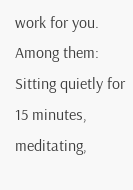work for you. Among them: Sitting quietly for 15 minutes, meditating,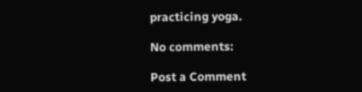practicing yoga.

No comments:

Post a Comment